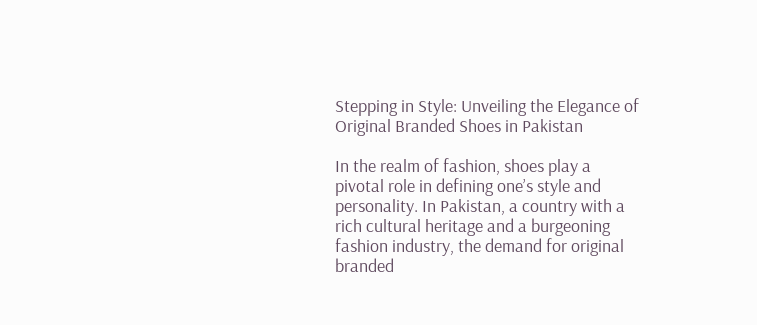Stepping in Style: Unveiling the Elegance of Original Branded Shoes in Pakistan

In the realm of fashion, shoes play a pivotal role in defining one’s style and personality. In Pakistan, a country with a rich cultural heritage and a burgeoning fashion industry, the demand for original branded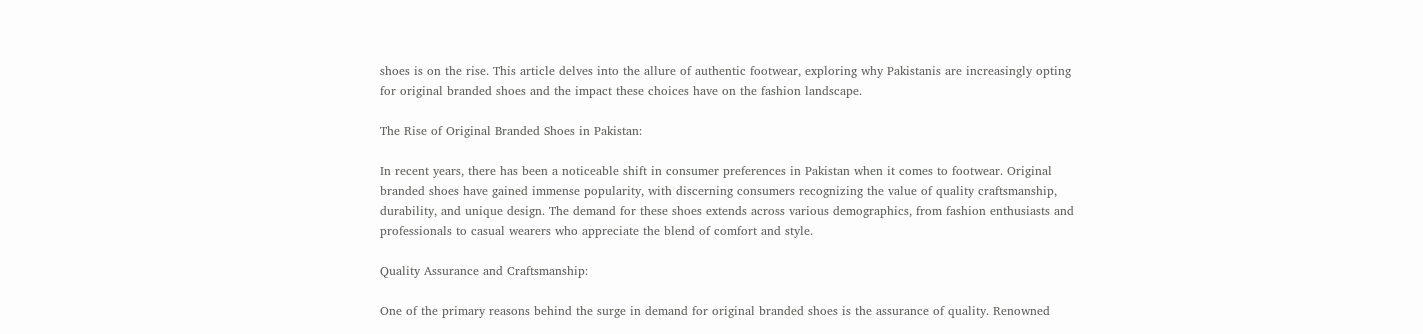shoes is on the rise. This article delves into the allure of authentic footwear, exploring why Pakistanis are increasingly opting for original branded shoes and the impact these choices have on the fashion landscape.

The Rise of Original Branded Shoes in Pakistan:

In recent years, there has been a noticeable shift in consumer preferences in Pakistan when it comes to footwear. Original branded shoes have gained immense popularity, with discerning consumers recognizing the value of quality craftsmanship, durability, and unique design. The demand for these shoes extends across various demographics, from fashion enthusiasts and professionals to casual wearers who appreciate the blend of comfort and style.

Quality Assurance and Craftsmanship:

One of the primary reasons behind the surge in demand for original branded shoes is the assurance of quality. Renowned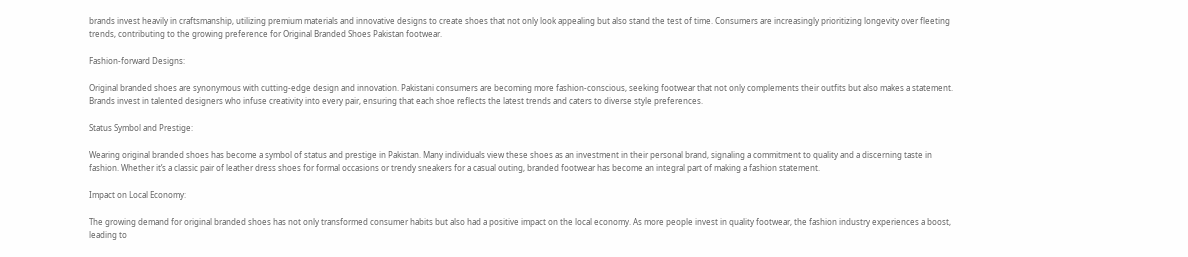brands invest heavily in craftsmanship, utilizing premium materials and innovative designs to create shoes that not only look appealing but also stand the test of time. Consumers are increasingly prioritizing longevity over fleeting trends, contributing to the growing preference for Original Branded Shoes Pakistan footwear.

Fashion-forward Designs:

Original branded shoes are synonymous with cutting-edge design and innovation. Pakistani consumers are becoming more fashion-conscious, seeking footwear that not only complements their outfits but also makes a statement. Brands invest in talented designers who infuse creativity into every pair, ensuring that each shoe reflects the latest trends and caters to diverse style preferences.

Status Symbol and Prestige:

Wearing original branded shoes has become a symbol of status and prestige in Pakistan. Many individuals view these shoes as an investment in their personal brand, signaling a commitment to quality and a discerning taste in fashion. Whether it’s a classic pair of leather dress shoes for formal occasions or trendy sneakers for a casual outing, branded footwear has become an integral part of making a fashion statement.

Impact on Local Economy:

The growing demand for original branded shoes has not only transformed consumer habits but also had a positive impact on the local economy. As more people invest in quality footwear, the fashion industry experiences a boost, leading to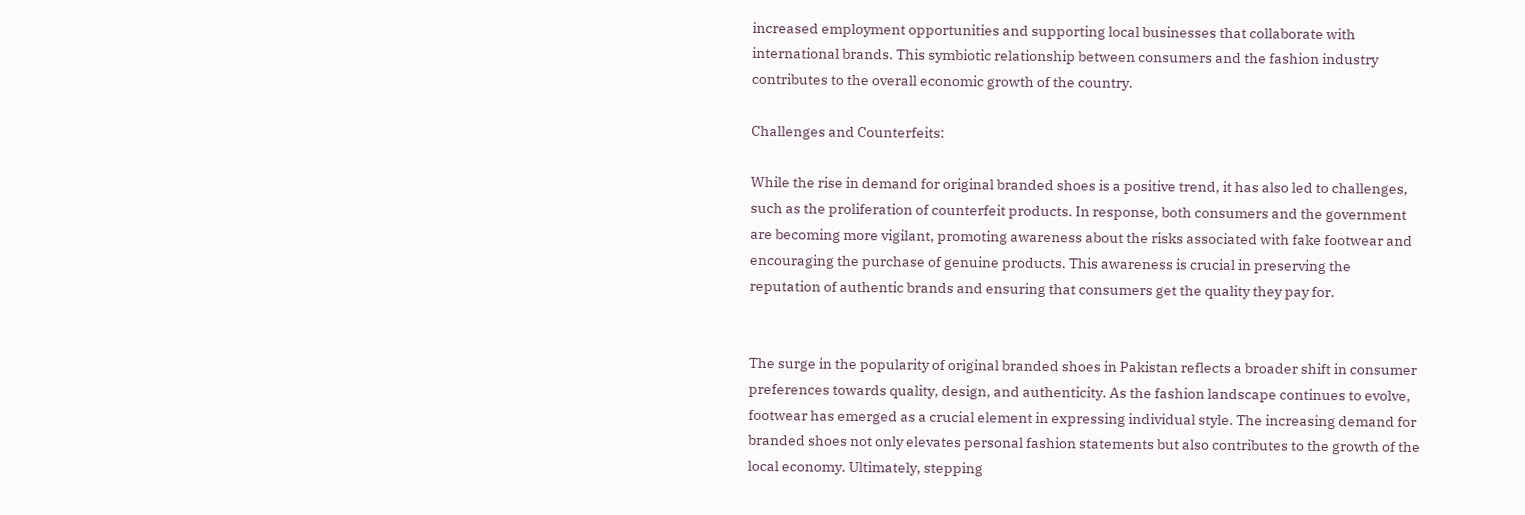increased employment opportunities and supporting local businesses that collaborate with international brands. This symbiotic relationship between consumers and the fashion industry contributes to the overall economic growth of the country.

Challenges and Counterfeits:

While the rise in demand for original branded shoes is a positive trend, it has also led to challenges, such as the proliferation of counterfeit products. In response, both consumers and the government are becoming more vigilant, promoting awareness about the risks associated with fake footwear and encouraging the purchase of genuine products. This awareness is crucial in preserving the reputation of authentic brands and ensuring that consumers get the quality they pay for.


The surge in the popularity of original branded shoes in Pakistan reflects a broader shift in consumer preferences towards quality, design, and authenticity. As the fashion landscape continues to evolve, footwear has emerged as a crucial element in expressing individual style. The increasing demand for branded shoes not only elevates personal fashion statements but also contributes to the growth of the local economy. Ultimately, stepping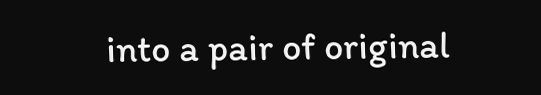into a pair of original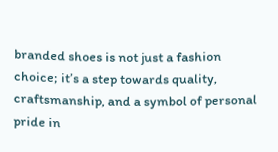branded shoes is not just a fashion choice; it’s a step towards quality, craftsmanship, and a symbol of personal pride in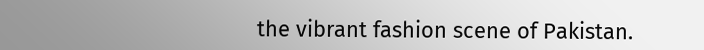the vibrant fashion scene of Pakistan.